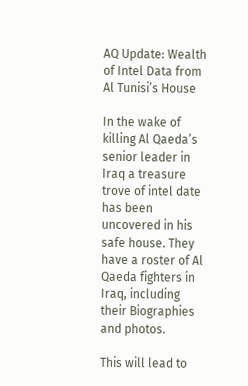AQ Update: Wealth of Intel Data from Al Tunisi’s House

In the wake of killing Al Qaeda’s senior leader in Iraq a treasure trove of intel date has been uncovered in his safe house. They have a roster of Al Qaeda fighters in Iraq, including their Biographies and photos.

This will lead to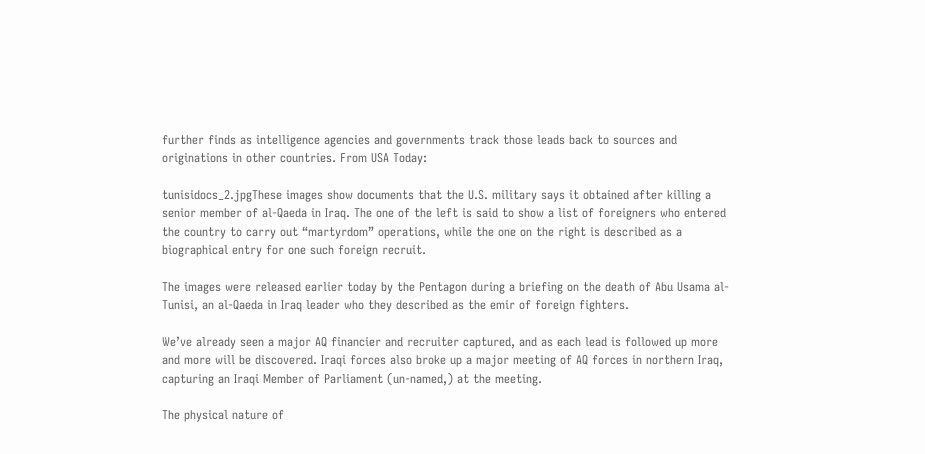further finds as intelligence agencies and governments track those leads back to sources and originations in other countries. From USA Today:

tunisidocs_2.jpgThese images show documents that the U.S. military says it obtained after killing a senior member of al-Qaeda in Iraq. The one of the left is said to show a list of foreigners who entered the country to carry out “martyrdom” operations, while the one on the right is described as a biographical entry for one such foreign recruit.

The images were released earlier today by the Pentagon during a briefing on the death of Abu Usama al-Tunisi, an al-Qaeda in Iraq leader who they described as the emir of foreign fighters.

We’ve already seen a major AQ financier and recruiter captured, and as each lead is followed up more and more will be discovered. Iraqi forces also broke up a major meeting of AQ forces in northern Iraq, capturing an Iraqi Member of Parliament (un-named,) at the meeting.

The physical nature of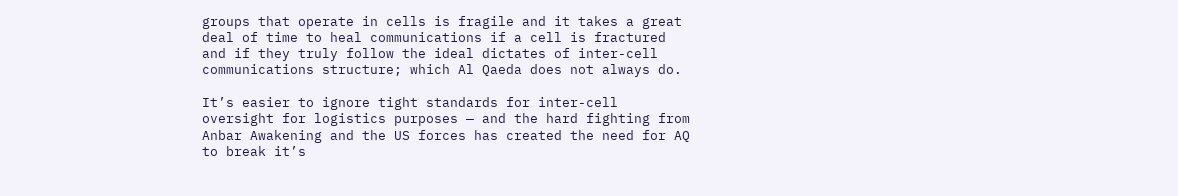groups that operate in cells is fragile and it takes a great deal of time to heal communications if a cell is fractured and if they truly follow the ideal dictates of inter-cell communications structure; which Al Qaeda does not always do.

It’s easier to ignore tight standards for inter-cell oversight for logistics purposes — and the hard fighting from Anbar Awakening and the US forces has created the need for AQ to break it’s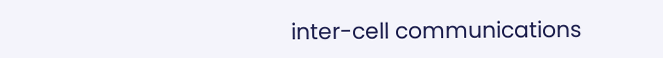inter-cell communications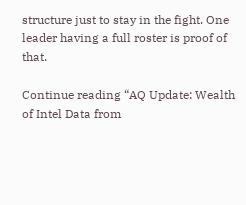structure just to stay in the fight. One leader having a full roster is proof of that.

Continue reading “AQ Update: Wealth of Intel Data from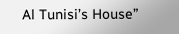Al Tunisi’s House”